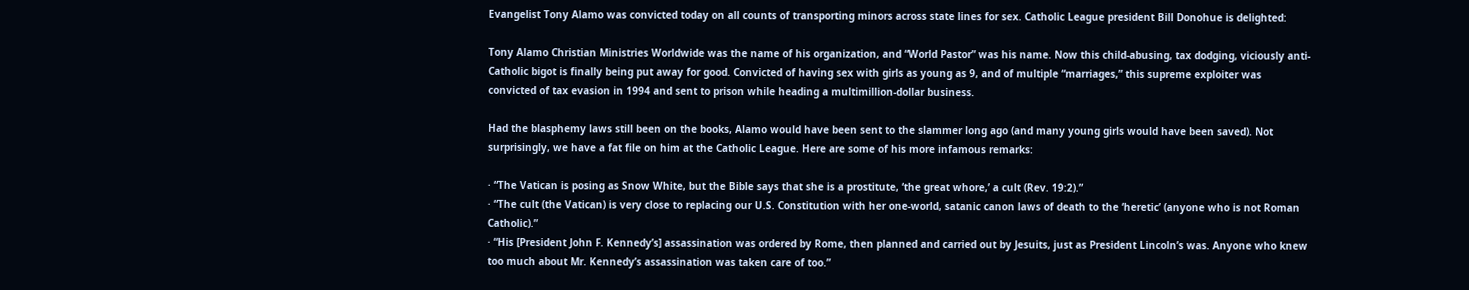Evangelist Tony Alamo was convicted today on all counts of transporting minors across state lines for sex. Catholic League president Bill Donohue is delighted:

Tony Alamo Christian Ministries Worldwide was the name of his organization, and “World Pastor” was his name. Now this child-abusing, tax dodging, viciously anti-Catholic bigot is finally being put away for good. Convicted of having sex with girls as young as 9, and of multiple “marriages,” this supreme exploiter was convicted of tax evasion in 1994 and sent to prison while heading a multimillion-dollar business.

Had the blasphemy laws still been on the books, Alamo would have been sent to the slammer long ago (and many young girls would have been saved). Not surprisingly, we have a fat file on him at the Catholic League. Here are some of his more infamous remarks:

· “The Vatican is posing as Snow White, but the Bible says that she is a prostitute, ‘the great whore,’ a cult (Rev. 19:2).”
· “The cult (the Vatican) is very close to replacing our U.S. Constitution with her one-world, satanic canon laws of death to the ‘heretic’ (anyone who is not Roman Catholic).”
· “His [President John F. Kennedy’s] assassination was ordered by Rome, then planned and carried out by Jesuits, just as President Lincoln’s was. Anyone who knew too much about Mr. Kennedy’s assassination was taken care of too.”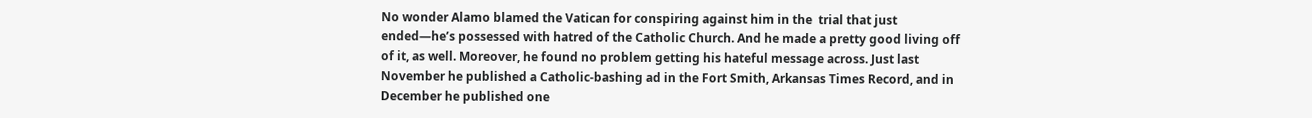No wonder Alamo blamed the Vatican for conspiring against him in the  trial that just ended—he’s possessed with hatred of the Catholic Church. And he made a pretty good living off of it, as well. Moreover, he found no problem getting his hateful message across. Just last November he published a Catholic-bashing ad in the Fort Smith, Arkansas Times Record, and in December he published one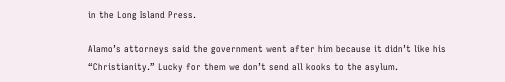in the Long Island Press.

Alamo’s attorneys said the government went after him because it didn’t like his “Christianity.” Lucky for them we don’t send all kooks to the asylum.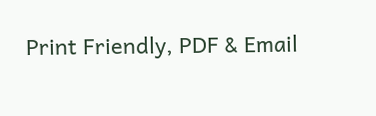Print Friendly, PDF & Email